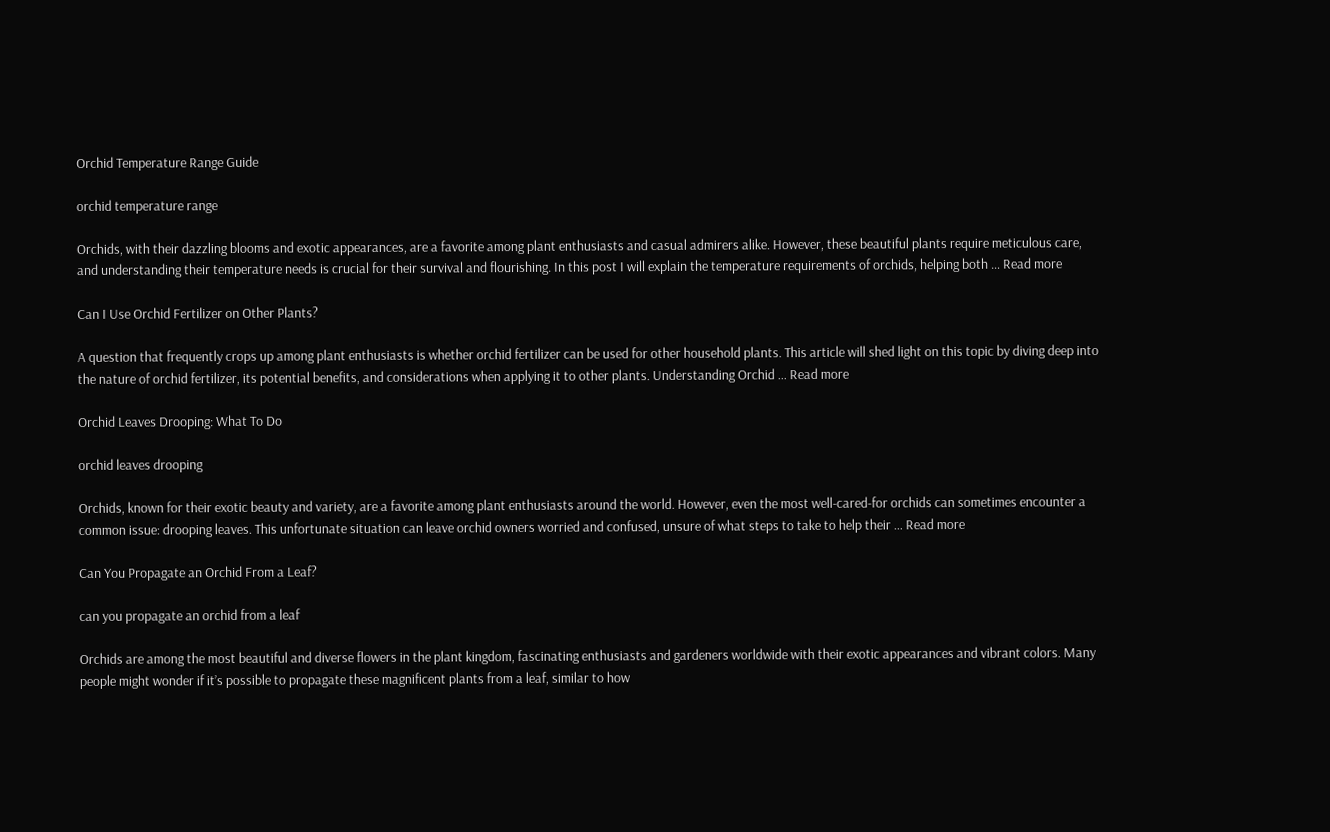Orchid Temperature Range Guide

orchid temperature range

Orchids, with their dazzling blooms and exotic appearances, are a favorite among plant enthusiasts and casual admirers alike. However, these beautiful plants require meticulous care, and understanding their temperature needs is crucial for their survival and flourishing. In this post I will explain the temperature requirements of orchids, helping both … Read more

Can I Use Orchid Fertilizer on Other Plants?

A question that frequently crops up among plant enthusiasts is whether orchid fertilizer can be used for other household plants. This article will shed light on this topic by diving deep into the nature of orchid fertilizer, its potential benefits, and considerations when applying it to other plants. Understanding Orchid … Read more

Orchid Leaves Drooping: What To Do

orchid leaves drooping

Orchids, known for their exotic beauty and variety, are a favorite among plant enthusiasts around the world. However, even the most well-cared-for orchids can sometimes encounter a common issue: drooping leaves. This unfortunate situation can leave orchid owners worried and confused, unsure of what steps to take to help their … Read more

Can You Propagate an Orchid From a Leaf?

can you propagate an orchid from a leaf

Orchids are among the most beautiful and diverse flowers in the plant kingdom, fascinating enthusiasts and gardeners worldwide with their exotic appearances and vibrant colors. Many people might wonder if it’s possible to propagate these magnificent plants from a leaf, similar to how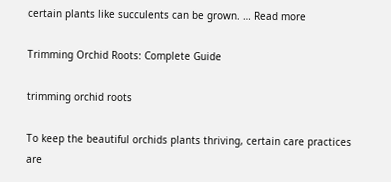certain plants like succulents can be grown. … Read more

Trimming Orchid Roots: Complete Guide

trimming orchid roots

To keep the beautiful orchids plants thriving, certain care practices are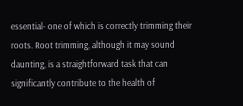essential- one of which is correctly trimming their roots. Root trimming, although it may sound daunting, is a straightforward task that can significantly contribute to the health of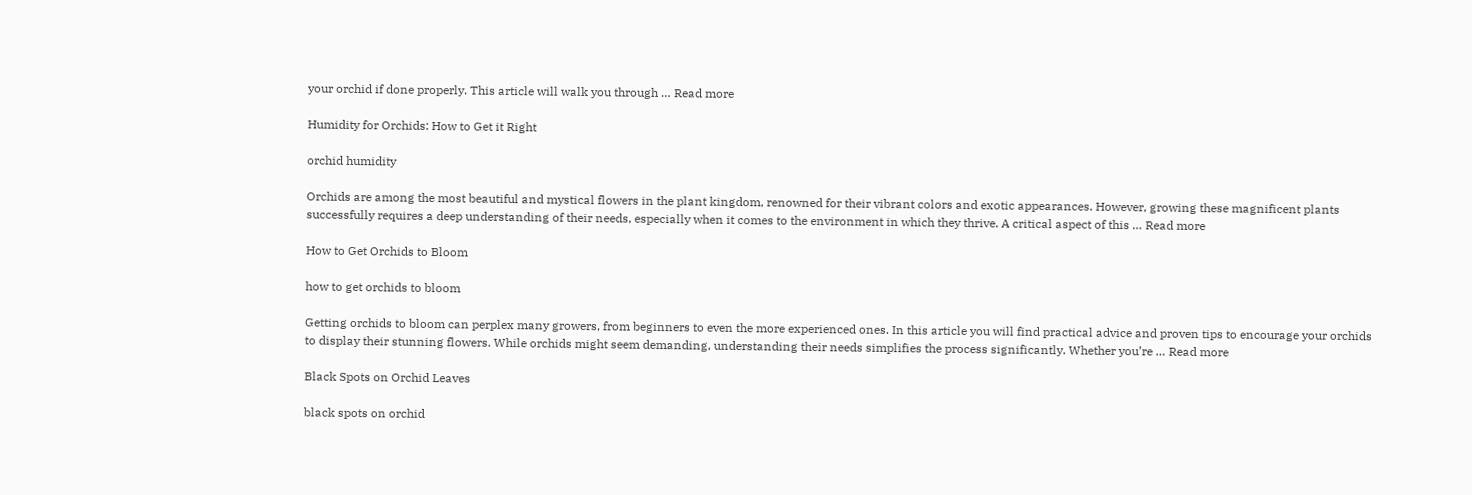your orchid if done properly. This article will walk you through … Read more

Humidity for Orchids: How to Get it Right

orchid humidity

Orchids are among the most beautiful and mystical flowers in the plant kingdom, renowned for their vibrant colors and exotic appearances. However, growing these magnificent plants successfully requires a deep understanding of their needs, especially when it comes to the environment in which they thrive. A critical aspect of this … Read more

How to Get Orchids to Bloom

how to get orchids to bloom

Getting orchids to bloom can perplex many growers, from beginners to even the more experienced ones. In this article you will find practical advice and proven tips to encourage your orchids to display their stunning flowers. While orchids might seem demanding, understanding their needs simplifies the process significantly. Whether you’re … Read more

Black Spots on Orchid Leaves

black spots on orchid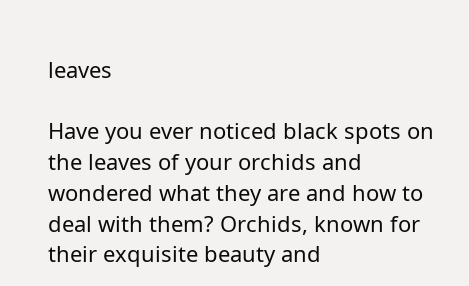leaves

Have you ever noticed black spots on the leaves of your orchids and wondered what they are and how to deal with them? Orchids, known for their exquisite beauty and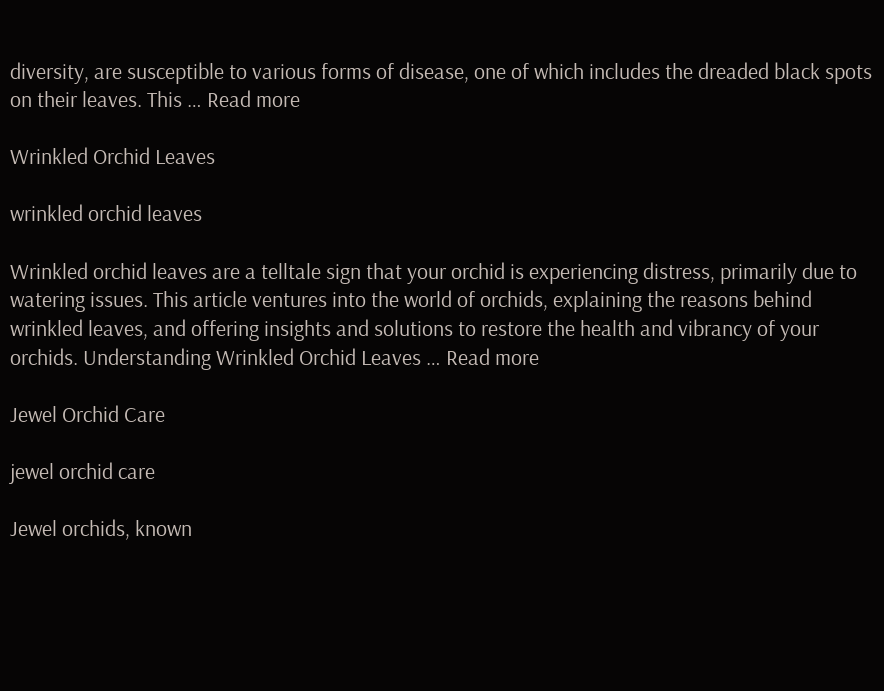diversity, are susceptible to various forms of disease, one of which includes the dreaded black spots on their leaves. This … Read more

Wrinkled Orchid Leaves

wrinkled orchid leaves

Wrinkled orchid leaves are a telltale sign that your orchid is experiencing distress, primarily due to watering issues. This article ventures into the world of orchids, explaining the reasons behind wrinkled leaves, and offering insights and solutions to restore the health and vibrancy of your orchids. Understanding Wrinkled Orchid Leaves … Read more

Jewel Orchid Care

jewel orchid care

Jewel orchids, known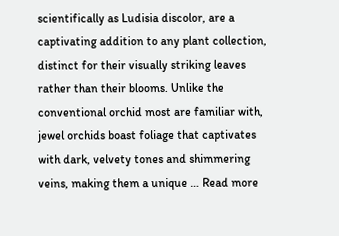scientifically as Ludisia discolor, are a captivating addition to any plant collection, distinct for their visually striking leaves rather than their blooms. Unlike the conventional orchid most are familiar with, jewel orchids boast foliage that captivates with dark, velvety tones and shimmering veins, making them a unique … Read more